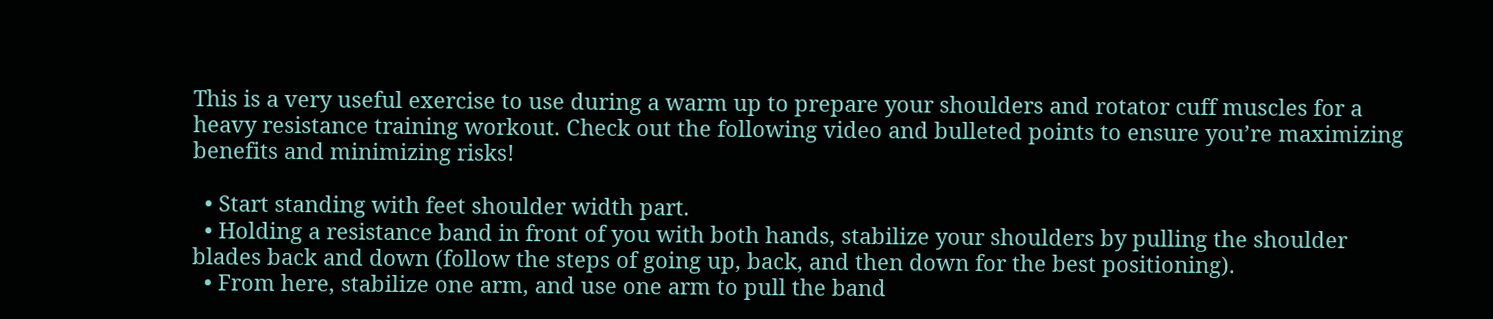This is a very useful exercise to use during a warm up to prepare your shoulders and rotator cuff muscles for a heavy resistance training workout. Check out the following video and bulleted points to ensure you’re maximizing benefits and minimizing risks!

  • Start standing with feet shoulder width part.
  • Holding a resistance band in front of you with both hands, stabilize your shoulders by pulling the shoulder blades back and down (follow the steps of going up, back, and then down for the best positioning).
  • From here, stabilize one arm, and use one arm to pull the band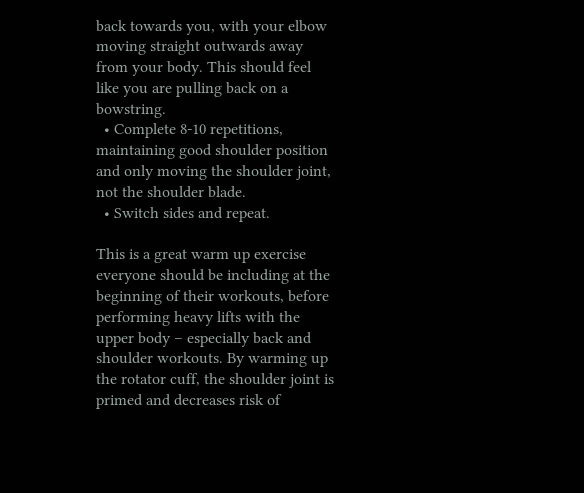back towards you, with your elbow moving straight outwards away from your body. This should feel like you are pulling back on a bowstring.
  • Complete 8-10 repetitions, maintaining good shoulder position and only moving the shoulder joint, not the shoulder blade.
  • Switch sides and repeat.

This is a great warm up exercise everyone should be including at the beginning of their workouts, before performing heavy lifts with the upper body – especially back and shoulder workouts. By warming up the rotator cuff, the shoulder joint is primed and decreases risk of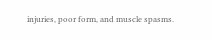injuries, poor form, and muscle spasms.